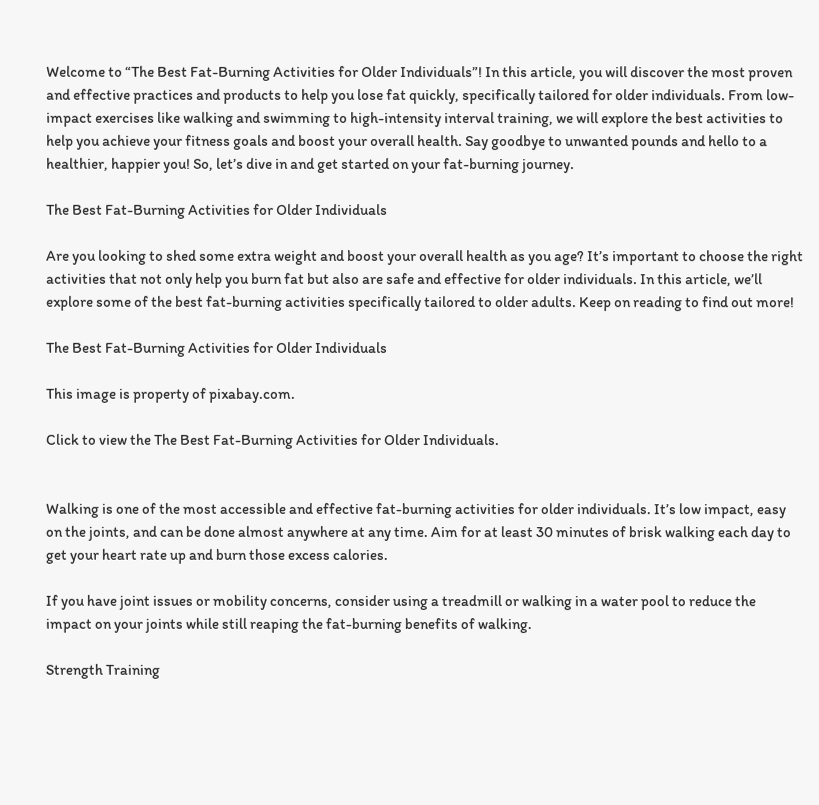Welcome to “The Best Fat-Burning Activities for Older Individuals”! In this article, you will discover the most proven and effective practices and products to help you lose fat quickly, specifically tailored for older individuals. From low-impact exercises like walking and swimming to high-intensity interval training, we will explore the best activities to help you achieve your fitness goals and boost your overall health. Say goodbye to unwanted pounds and hello to a healthier, happier you! So, let’s dive in and get started on your fat-burning journey.

The Best Fat-Burning Activities for Older Individuals

Are you looking to shed some extra weight and boost your overall health as you age? It’s important to choose the right activities that not only help you burn fat but also are safe and effective for older individuals. In this article, we’ll explore some of the best fat-burning activities specifically tailored to older adults. Keep on reading to find out more!

The Best Fat-Burning Activities for Older Individuals

This image is property of pixabay.com.

Click to view the The Best Fat-Burning Activities for Older Individuals.


Walking is one of the most accessible and effective fat-burning activities for older individuals. It’s low impact, easy on the joints, and can be done almost anywhere at any time. Aim for at least 30 minutes of brisk walking each day to get your heart rate up and burn those excess calories.

If you have joint issues or mobility concerns, consider using a treadmill or walking in a water pool to reduce the impact on your joints while still reaping the fat-burning benefits of walking.

Strength Training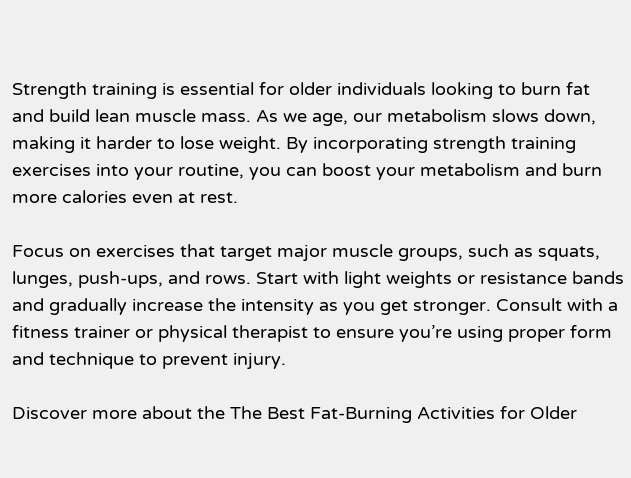Strength training is essential for older individuals looking to burn fat and build lean muscle mass. As we age, our metabolism slows down, making it harder to lose weight. By incorporating strength training exercises into your routine, you can boost your metabolism and burn more calories even at rest.

Focus on exercises that target major muscle groups, such as squats, lunges, push-ups, and rows. Start with light weights or resistance bands and gradually increase the intensity as you get stronger. Consult with a fitness trainer or physical therapist to ensure you’re using proper form and technique to prevent injury.

Discover more about the The Best Fat-Burning Activities for Older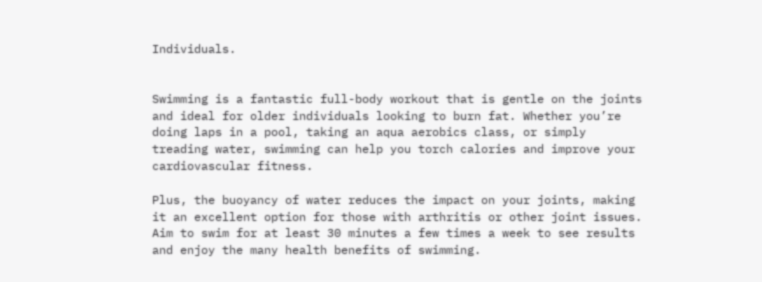Individuals.


Swimming is a fantastic full-body workout that is gentle on the joints and ideal for older individuals looking to burn fat. Whether you’re doing laps in a pool, taking an aqua aerobics class, or simply treading water, swimming can help you torch calories and improve your cardiovascular fitness.

Plus, the buoyancy of water reduces the impact on your joints, making it an excellent option for those with arthritis or other joint issues. Aim to swim for at least 30 minutes a few times a week to see results and enjoy the many health benefits of swimming.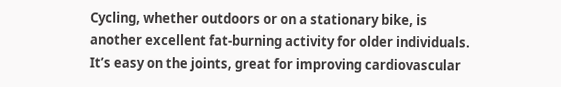Cycling, whether outdoors or on a stationary bike, is another excellent fat-burning activity for older individuals. It’s easy on the joints, great for improving cardiovascular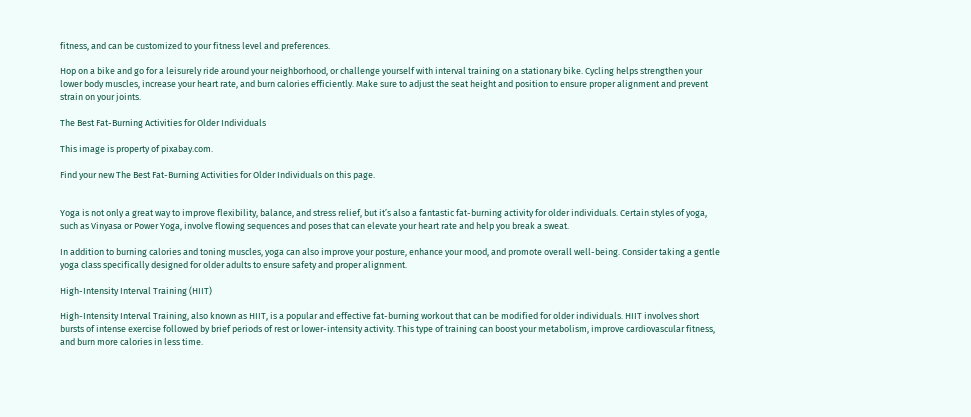fitness, and can be customized to your fitness level and preferences.

Hop on a bike and go for a leisurely ride around your neighborhood, or challenge yourself with interval training on a stationary bike. Cycling helps strengthen your lower body muscles, increase your heart rate, and burn calories efficiently. Make sure to adjust the seat height and position to ensure proper alignment and prevent strain on your joints.

The Best Fat-Burning Activities for Older Individuals

This image is property of pixabay.com.

Find your new The Best Fat-Burning Activities for Older Individuals on this page.


Yoga is not only a great way to improve flexibility, balance, and stress relief, but it’s also a fantastic fat-burning activity for older individuals. Certain styles of yoga, such as Vinyasa or Power Yoga, involve flowing sequences and poses that can elevate your heart rate and help you break a sweat.

In addition to burning calories and toning muscles, yoga can also improve your posture, enhance your mood, and promote overall well-being. Consider taking a gentle yoga class specifically designed for older adults to ensure safety and proper alignment.

High-Intensity Interval Training (HIIT)

High-Intensity Interval Training, also known as HIIT, is a popular and effective fat-burning workout that can be modified for older individuals. HIIT involves short bursts of intense exercise followed by brief periods of rest or lower-intensity activity. This type of training can boost your metabolism, improve cardiovascular fitness, and burn more calories in less time.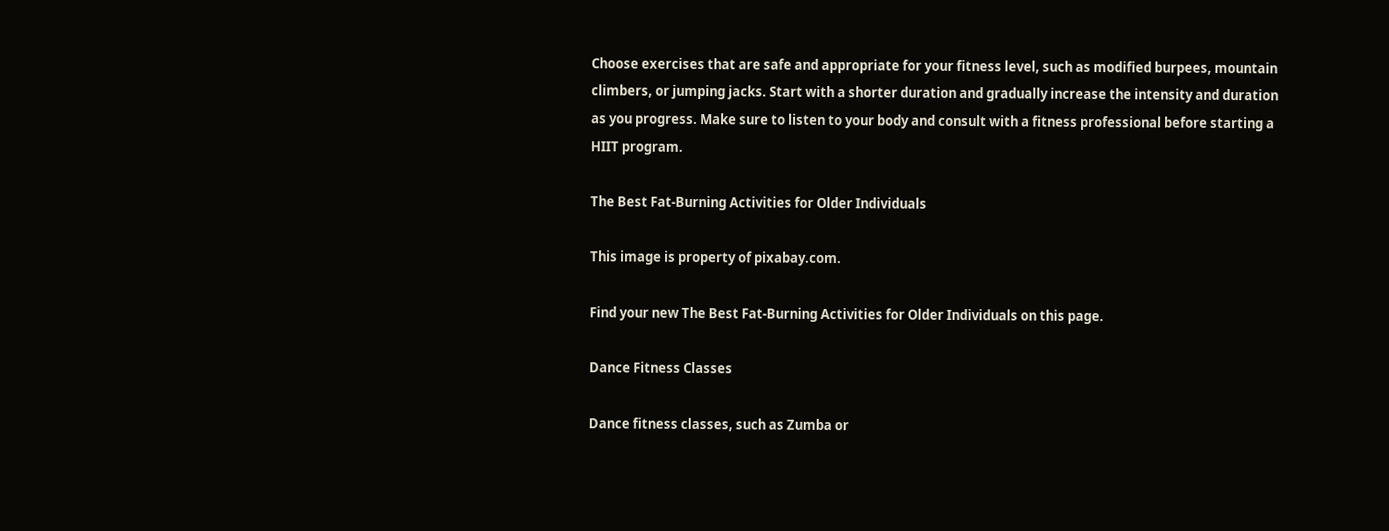Choose exercises that are safe and appropriate for your fitness level, such as modified burpees, mountain climbers, or jumping jacks. Start with a shorter duration and gradually increase the intensity and duration as you progress. Make sure to listen to your body and consult with a fitness professional before starting a HIIT program.

The Best Fat-Burning Activities for Older Individuals

This image is property of pixabay.com.

Find your new The Best Fat-Burning Activities for Older Individuals on this page.

Dance Fitness Classes

Dance fitness classes, such as Zumba or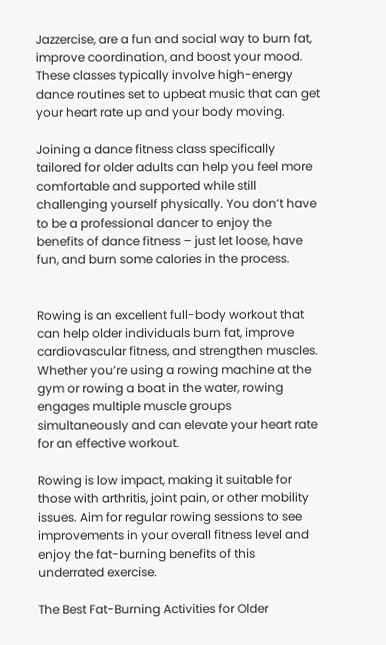Jazzercise, are a fun and social way to burn fat, improve coordination, and boost your mood. These classes typically involve high-energy dance routines set to upbeat music that can get your heart rate up and your body moving.

Joining a dance fitness class specifically tailored for older adults can help you feel more comfortable and supported while still challenging yourself physically. You don’t have to be a professional dancer to enjoy the benefits of dance fitness – just let loose, have fun, and burn some calories in the process.


Rowing is an excellent full-body workout that can help older individuals burn fat, improve cardiovascular fitness, and strengthen muscles. Whether you’re using a rowing machine at the gym or rowing a boat in the water, rowing engages multiple muscle groups simultaneously and can elevate your heart rate for an effective workout.

Rowing is low impact, making it suitable for those with arthritis, joint pain, or other mobility issues. Aim for regular rowing sessions to see improvements in your overall fitness level and enjoy the fat-burning benefits of this underrated exercise.

The Best Fat-Burning Activities for Older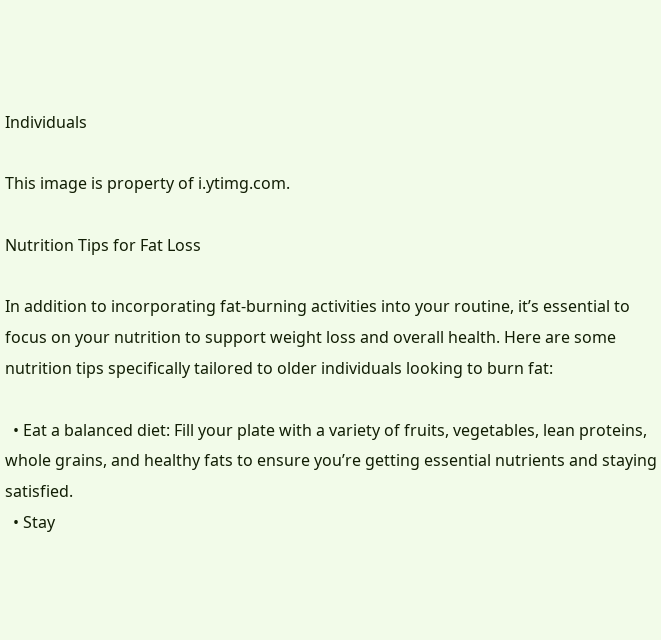Individuals

This image is property of i.ytimg.com.

Nutrition Tips for Fat Loss

In addition to incorporating fat-burning activities into your routine, it’s essential to focus on your nutrition to support weight loss and overall health. Here are some nutrition tips specifically tailored to older individuals looking to burn fat:

  • Eat a balanced diet: Fill your plate with a variety of fruits, vegetables, lean proteins, whole grains, and healthy fats to ensure you’re getting essential nutrients and staying satisfied.
  • Stay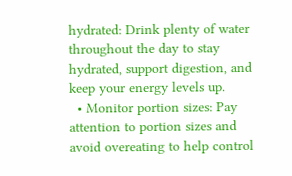hydrated: Drink plenty of water throughout the day to stay hydrated, support digestion, and keep your energy levels up.
  • Monitor portion sizes: Pay attention to portion sizes and avoid overeating to help control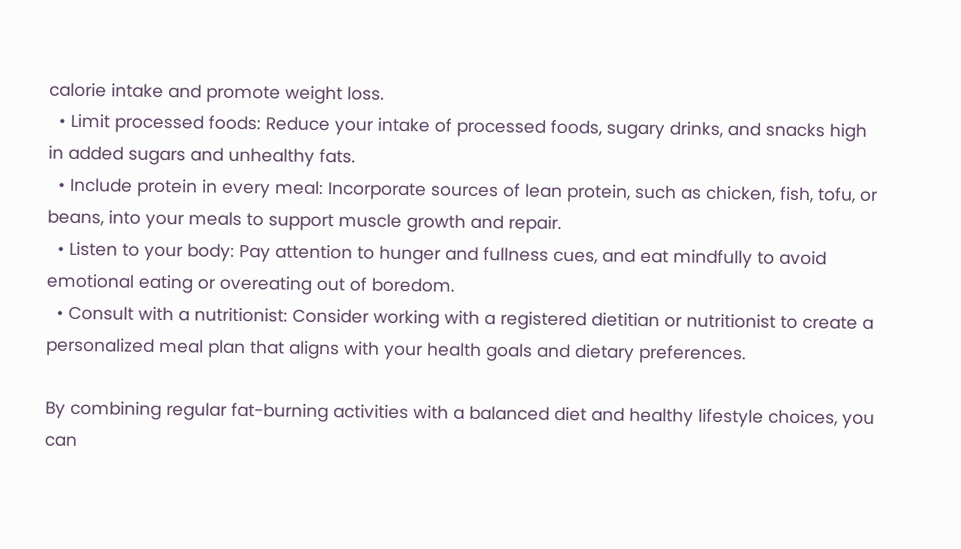calorie intake and promote weight loss.
  • Limit processed foods: Reduce your intake of processed foods, sugary drinks, and snacks high in added sugars and unhealthy fats.
  • Include protein in every meal: Incorporate sources of lean protein, such as chicken, fish, tofu, or beans, into your meals to support muscle growth and repair.
  • Listen to your body: Pay attention to hunger and fullness cues, and eat mindfully to avoid emotional eating or overeating out of boredom.
  • Consult with a nutritionist: Consider working with a registered dietitian or nutritionist to create a personalized meal plan that aligns with your health goals and dietary preferences.

By combining regular fat-burning activities with a balanced diet and healthy lifestyle choices, you can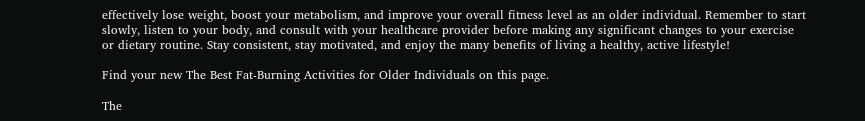effectively lose weight, boost your metabolism, and improve your overall fitness level as an older individual. Remember to start slowly, listen to your body, and consult with your healthcare provider before making any significant changes to your exercise or dietary routine. Stay consistent, stay motivated, and enjoy the many benefits of living a healthy, active lifestyle!

Find your new The Best Fat-Burning Activities for Older Individuals on this page.

The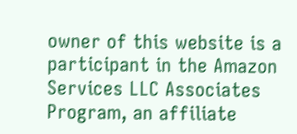owner of this website is a participant in the Amazon Services LLC Associates Program, an affiliate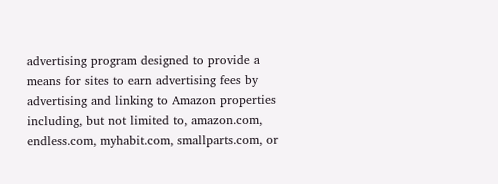advertising program designed to provide a means for sites to earn advertising fees by advertising and linking to Amazon properties including, but not limited to, amazon.com, endless.com, myhabit.com, smallparts.com, or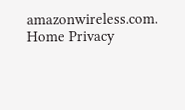amazonwireless.com.
Home Privacy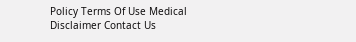Policy Terms Of Use Medical Disclaimer Contact Us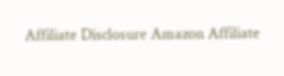Affiliate Disclosure Amazon Affiliate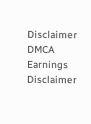Disclaimer DMCA Earnings Disclaimer